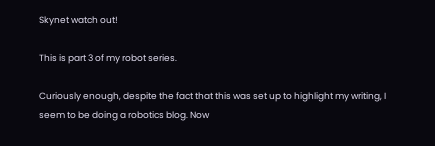Skynet watch out!

This is part 3 of my robot series.

Curiously enough, despite the fact that this was set up to highlight my writing, I seem to be doing a robotics blog. Now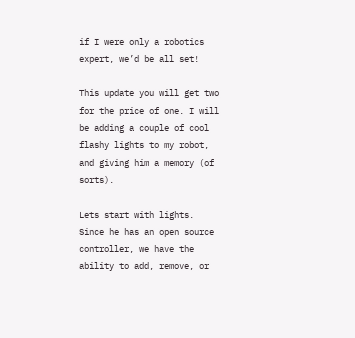if I were only a robotics expert, we’d be all set!

This update you will get two for the price of one. I will be adding a couple of cool flashy lights to my robot, and giving him a memory (of sorts).

Lets start with lights. Since he has an open source controller, we have the ability to add, remove, or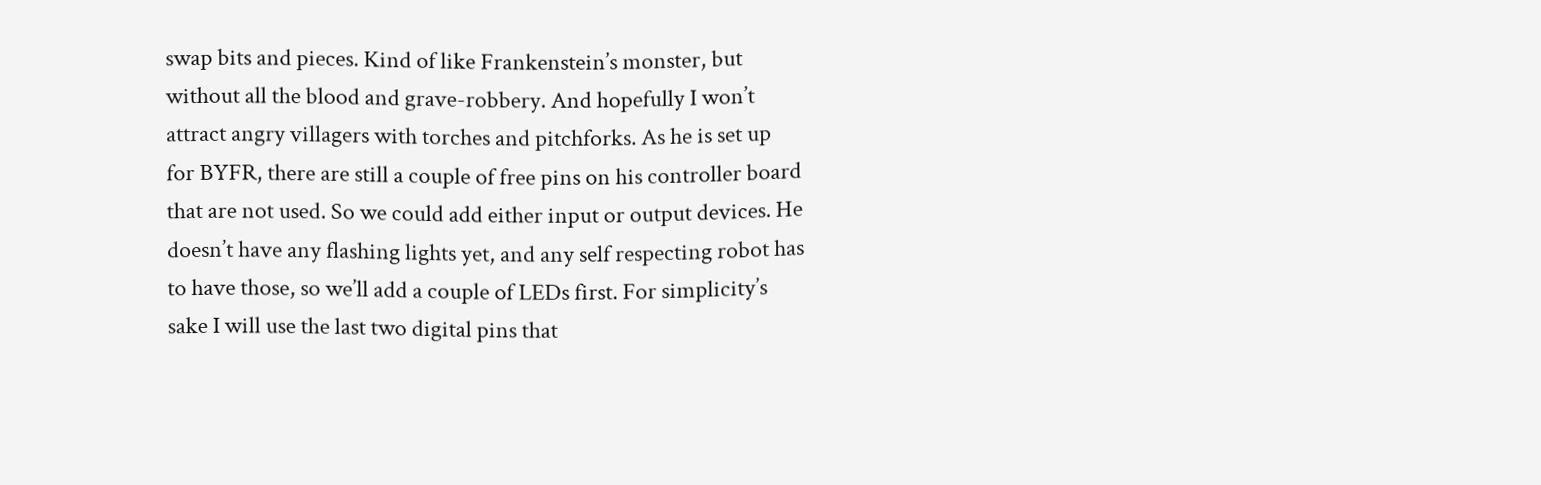swap bits and pieces. Kind of like Frankenstein’s monster, but without all the blood and grave-robbery. And hopefully I won’t attract angry villagers with torches and pitchforks. As he is set up for BYFR, there are still a couple of free pins on his controller board that are not used. So we could add either input or output devices. He doesn’t have any flashing lights yet, and any self respecting robot has to have those, so we’ll add a couple of LEDs first. For simplicity’s sake I will use the last two digital pins that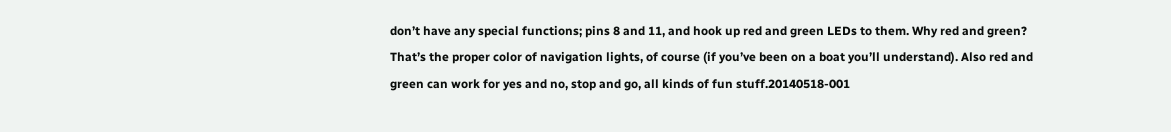don’t have any special functions; pins 8 and 11, and hook up red and green LEDs to them. Why red and green? That’s the proper color of navigation lights, of course (if you’ve been on a boat you’ll understand). Also red and green can work for yes and no, stop and go, all kinds of fun stuff.20140518-001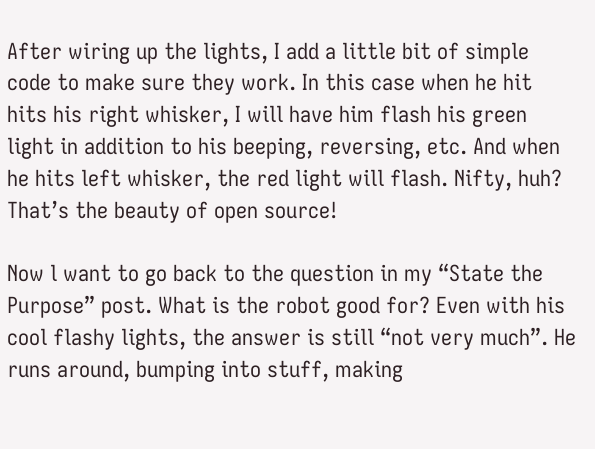After wiring up the lights, I add a little bit of simple code to make sure they work. In this case when he hit hits his right whisker, I will have him flash his green light in addition to his beeping, reversing, etc. And when he hits left whisker, the red light will flash. Nifty, huh? That’s the beauty of open source!

Now l want to go back to the question in my “State the Purpose” post. What is the robot good for? Even with his cool flashy lights, the answer is still “not very much”. He runs around, bumping into stuff, making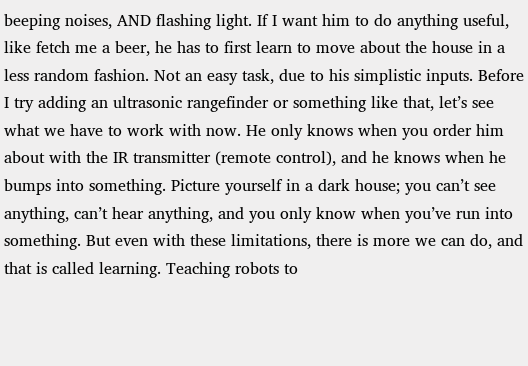beeping noises, AND flashing light. If I want him to do anything useful, like fetch me a beer, he has to first learn to move about the house in a less random fashion. Not an easy task, due to his simplistic inputs. Before I try adding an ultrasonic rangefinder or something like that, let’s see what we have to work with now. He only knows when you order him about with the IR transmitter (remote control), and he knows when he bumps into something. Picture yourself in a dark house; you can’t see anything, can’t hear anything, and you only know when you’ve run into something. But even with these limitations, there is more we can do, and that is called learning. Teaching robots to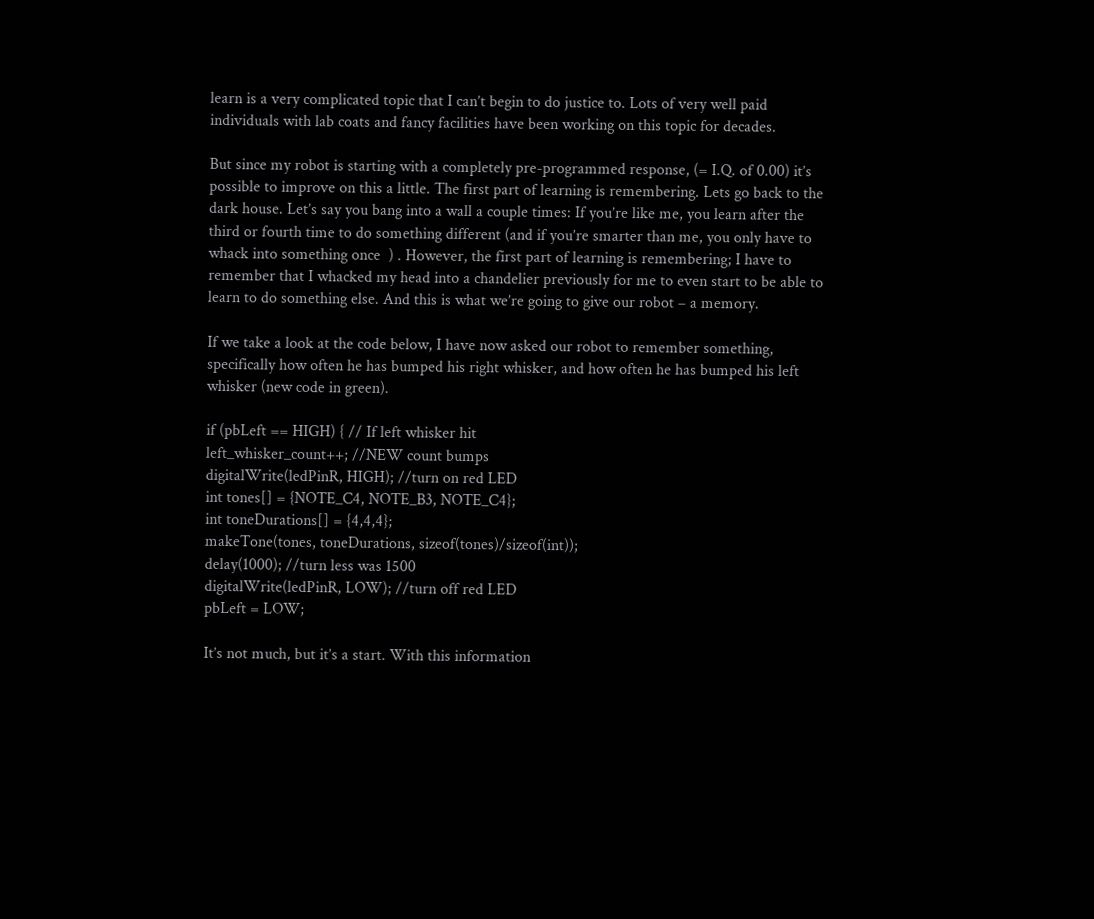learn is a very complicated topic that I can’t begin to do justice to. Lots of very well paid individuals with lab coats and fancy facilities have been working on this topic for decades.

But since my robot is starting with a completely pre-programmed response, (= I.Q. of 0.00) it’s possible to improve on this a little. The first part of learning is remembering. Lets go back to the dark house. Let’s say you bang into a wall a couple times: If you’re like me, you learn after the third or fourth time to do something different (and if you’re smarter than me, you only have to whack into something once  ) . However, the first part of learning is remembering; I have to remember that I whacked my head into a chandelier previously for me to even start to be able to learn to do something else. And this is what we’re going to give our robot – a memory.

If we take a look at the code below, I have now asked our robot to remember something, specifically how often he has bumped his right whisker, and how often he has bumped his left whisker (new code in green).

if (pbLeft == HIGH) { // If left whisker hit
left_whisker_count++; //NEW count bumps
digitalWrite(ledPinR, HIGH); //turn on red LED
int tones[] = {NOTE_C4, NOTE_B3, NOTE_C4};
int toneDurations[] = {4,4,4};
makeTone(tones, toneDurations, sizeof(tones)/sizeof(int));
delay(1000); //turn less was 1500
digitalWrite(ledPinR, LOW); //turn off red LED
pbLeft = LOW;

It’s not much, but it’s a start. With this information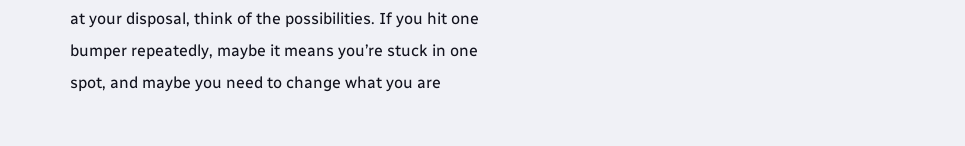at your disposal, think of the possibilities. If you hit one bumper repeatedly, maybe it means you’re stuck in one spot, and maybe you need to change what you are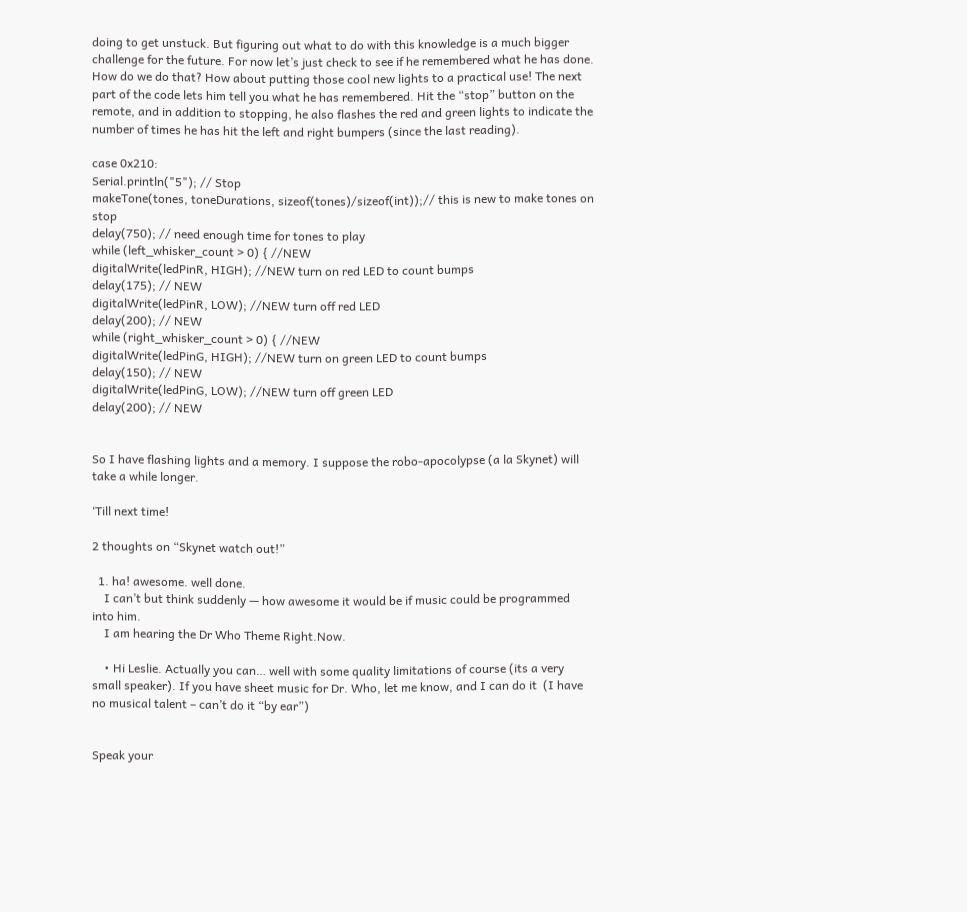doing to get unstuck. But figuring out what to do with this knowledge is a much bigger challenge for the future. For now let’s just check to see if he remembered what he has done. How do we do that? How about putting those cool new lights to a practical use! The next part of the code lets him tell you what he has remembered. Hit the “stop” button on the remote, and in addition to stopping, he also flashes the red and green lights to indicate the number of times he has hit the left and right bumpers (since the last reading).

case 0x210:
Serial.println("5"); // Stop
makeTone(tones, toneDurations, sizeof(tones)/sizeof(int));// this is new to make tones on stop
delay(750); // need enough time for tones to play
while (left_whisker_count > 0) { //NEW
digitalWrite(ledPinR, HIGH); //NEW turn on red LED to count bumps
delay(175); // NEW
digitalWrite(ledPinR, LOW); //NEW turn off red LED
delay(200); // NEW
while (right_whisker_count > 0) { //NEW
digitalWrite(ledPinG, HIGH); //NEW turn on green LED to count bumps
delay(150); // NEW
digitalWrite(ledPinG, LOW); //NEW turn off green LED
delay(200); // NEW


So I have flashing lights and a memory. I suppose the robo-apocolypse (a la Skynet) will take a while longer.

‘Till next time!

2 thoughts on “Skynet watch out!”

  1. ha! awesome. well done.
    I can’t but think suddenly — how awesome it would be if music could be programmed into him.
    I am hearing the Dr Who Theme Right.Now.

    • Hi Leslie. Actually you can… well with some quality limitations of course (its a very small speaker). If you have sheet music for Dr. Who, let me know, and I can do it  (I have no musical talent – can’t do it “by ear”)


Speak your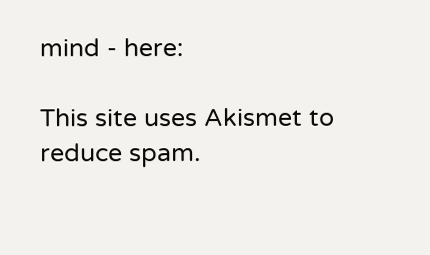mind - here:

This site uses Akismet to reduce spam.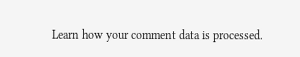Learn how your comment data is processed.